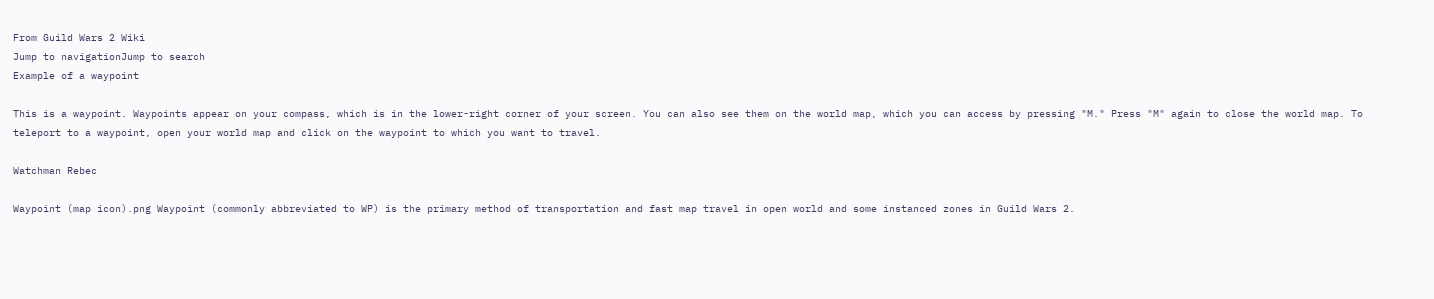From Guild Wars 2 Wiki
Jump to navigationJump to search
Example of a waypoint

This is a waypoint. Waypoints appear on your compass, which is in the lower-right corner of your screen. You can also see them on the world map, which you can access by pressing "M." Press "M" again to close the world map. To teleport to a waypoint, open your world map and click on the waypoint to which you want to travel.

Watchman Rebec

Waypoint (map icon).png Waypoint (commonly abbreviated to WP) is the primary method of transportation and fast map travel in open world and some instanced zones in Guild Wars 2.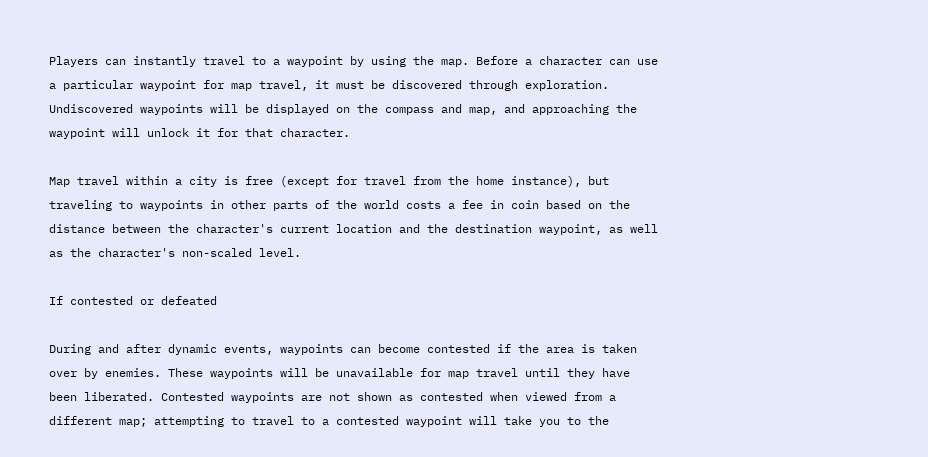Players can instantly travel to a waypoint by using the map. Before a character can use a particular waypoint for map travel, it must be discovered through exploration. Undiscovered waypoints will be displayed on the compass and map, and approaching the waypoint will unlock it for that character.

Map travel within a city is free (except for travel from the home instance), but traveling to waypoints in other parts of the world costs a fee in coin based on the distance between the character's current location and the destination waypoint, as well as the character's non-scaled level.

If contested or defeated

During and after dynamic events, waypoints can become contested if the area is taken over by enemies. These waypoints will be unavailable for map travel until they have been liberated. Contested waypoints are not shown as contested when viewed from a different map; attempting to travel to a contested waypoint will take you to the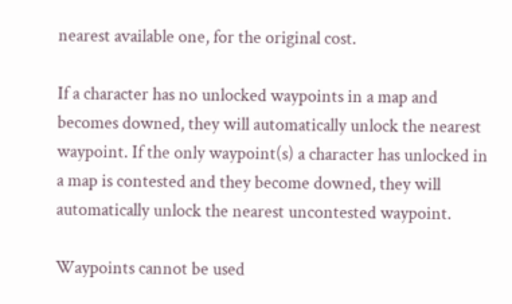nearest available one, for the original cost.

If a character has no unlocked waypoints in a map and becomes downed, they will automatically unlock the nearest waypoint. If the only waypoint(s) a character has unlocked in a map is contested and they become downed, they will automatically unlock the nearest uncontested waypoint.

Waypoints cannot be used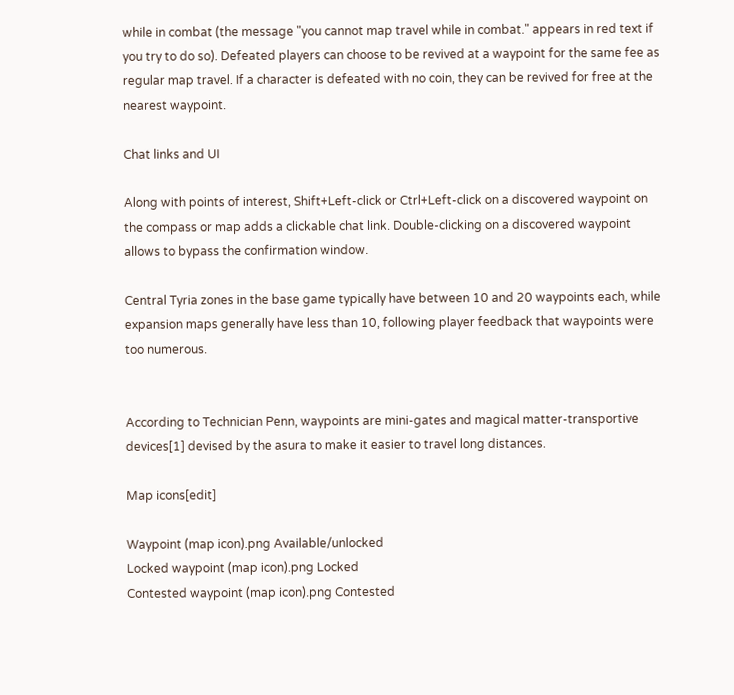while in combat (the message "you cannot map travel while in combat." appears in red text if you try to do so). Defeated players can choose to be revived at a waypoint for the same fee as regular map travel. If a character is defeated with no coin, they can be revived for free at the nearest waypoint.

Chat links and UI

Along with points of interest, Shift+Left-click or Ctrl+Left-click on a discovered waypoint on the compass or map adds a clickable chat link. Double-clicking on a discovered waypoint allows to bypass the confirmation window.

Central Tyria zones in the base game typically have between 10 and 20 waypoints each, while expansion maps generally have less than 10, following player feedback that waypoints were too numerous.


According to Technician Penn, waypoints are mini-gates and magical matter-transportive devices[1] devised by the asura to make it easier to travel long distances.

Map icons[edit]

Waypoint (map icon).png Available/unlocked
Locked waypoint (map icon).png Locked
Contested waypoint (map icon).png Contested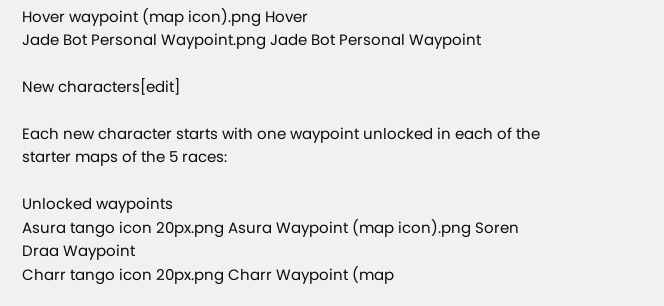Hover waypoint (map icon).png Hover
Jade Bot Personal Waypoint.png Jade Bot Personal Waypoint

New characters[edit]

Each new character starts with one waypoint unlocked in each of the starter maps of the 5 races:

Unlocked waypoints
Asura tango icon 20px.png Asura Waypoint (map icon).png Soren Draa Waypoint
Charr tango icon 20px.png Charr Waypoint (map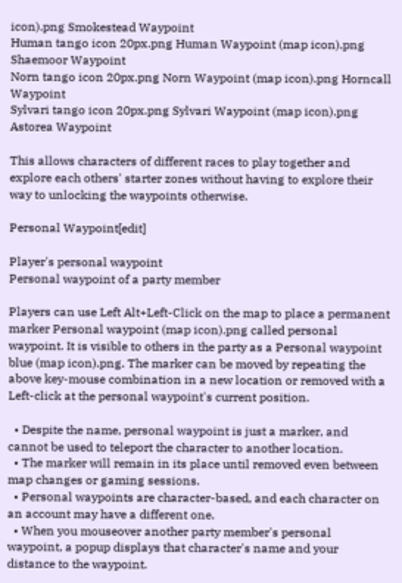icon).png Smokestead Waypoint
Human tango icon 20px.png Human Waypoint (map icon).png Shaemoor Waypoint
Norn tango icon 20px.png Norn Waypoint (map icon).png Horncall Waypoint
Sylvari tango icon 20px.png Sylvari Waypoint (map icon).png Astorea Waypoint

This allows characters of different races to play together and explore each others' starter zones without having to explore their way to unlocking the waypoints otherwise.

Personal Waypoint[edit]

Player's personal waypoint
Personal waypoint of a party member

Players can use Left Alt+Left-Click on the map to place a permanent marker Personal waypoint (map icon).png called personal waypoint. It is visible to others in the party as a Personal waypoint blue (map icon).png. The marker can be moved by repeating the above key-mouse combination in a new location or removed with a Left-click at the personal waypoint's current position.

  • Despite the name, personal waypoint is just a marker, and cannot be used to teleport the character to another location.
  • The marker will remain in its place until removed even between map changes or gaming sessions.
  • Personal waypoints are character-based, and each character on an account may have a different one.
  • When you mouseover another party member's personal waypoint, a popup displays that character's name and your distance to the waypoint.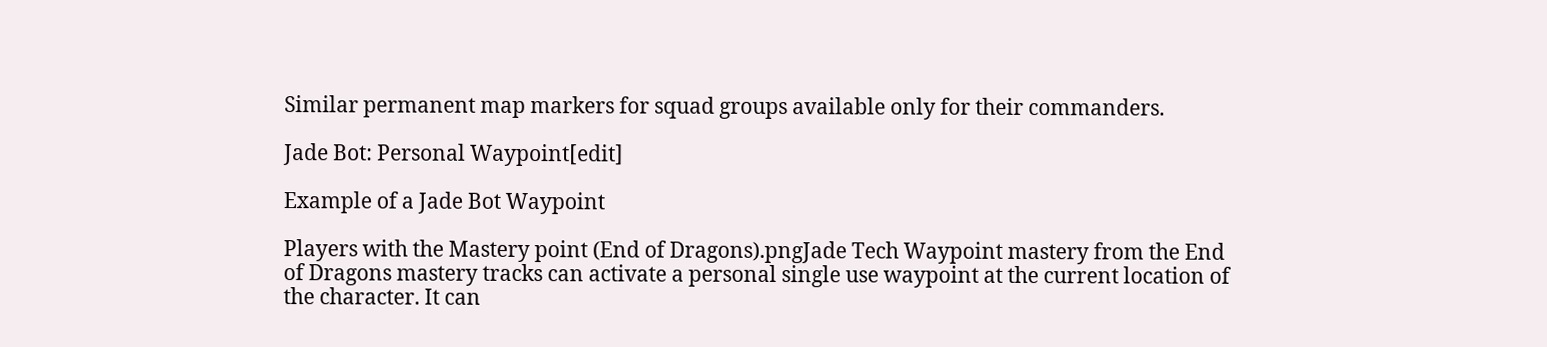Similar permanent map markers for squad groups available only for their commanders.

Jade Bot: Personal Waypoint[edit]

Example of a Jade Bot Waypoint

Players with the Mastery point (End of Dragons).pngJade Tech Waypoint mastery from the End of Dragons mastery tracks can activate a personal single use waypoint at the current location of the character. It can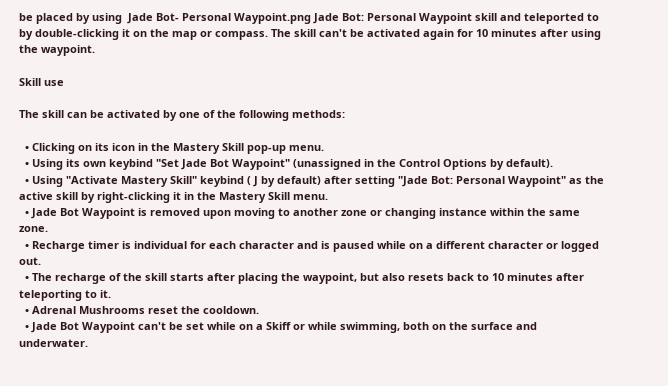be placed by using  Jade Bot- Personal Waypoint.png Jade Bot: Personal Waypoint skill and teleported to by double-clicking it on the map or compass. The skill can't be activated again for 10 minutes after using the waypoint.

Skill use

The skill can be activated by one of the following methods:

  • Clicking on its icon in the Mastery Skill pop-up menu.
  • Using its own keybind "Set Jade Bot Waypoint" (unassigned in the Control Options by default).
  • Using "Activate Mastery Skill" keybind ( J by default) after setting "Jade Bot: Personal Waypoint" as the active skill by right-clicking it in the Mastery Skill menu.
  • Jade Bot Waypoint is removed upon moving to another zone or changing instance within the same zone.
  • Recharge timer is individual for each character and is paused while on a different character or logged out.
  • The recharge of the skill starts after placing the waypoint, but also resets back to 10 minutes after teleporting to it.
  • Adrenal Mushrooms reset the cooldown.
  • Jade Bot Waypoint can't be set while on a Skiff or while swimming, both on the surface and underwater.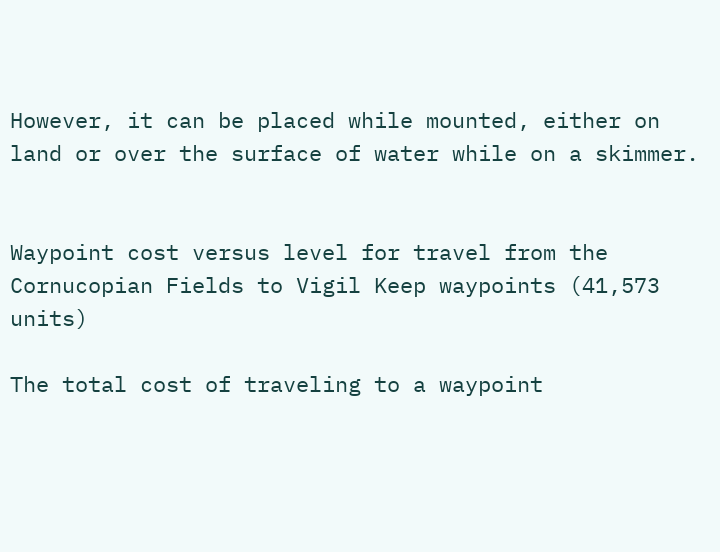However, it can be placed while mounted, either on land or over the surface of water while on a skimmer.


Waypoint cost versus level for travel from the Cornucopian Fields to Vigil Keep waypoints (41,573 units)

The total cost of traveling to a waypoint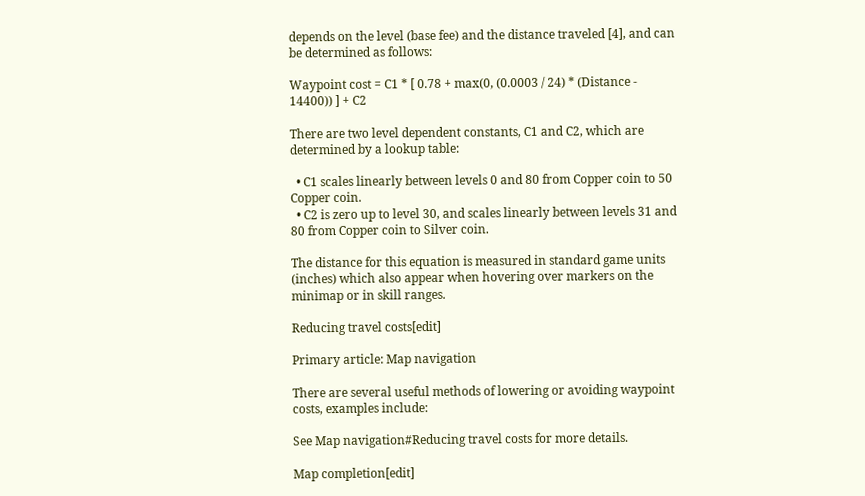depends on the level (base fee) and the distance traveled [4], and can be determined as follows:

Waypoint cost = C1 * [ 0.78 + max(0, (0.0003 / 24) * (Distance - 14400)) ] + C2

There are two level dependent constants, C1 and C2, which are determined by a lookup table:

  • C1 scales linearly between levels 0 and 80 from Copper coin to 50 Copper coin.
  • C2 is zero up to level 30, and scales linearly between levels 31 and 80 from Copper coin to Silver coin.

The distance for this equation is measured in standard game units (inches) which also appear when hovering over markers on the minimap or in skill ranges.

Reducing travel costs[edit]

Primary article: Map navigation

There are several useful methods of lowering or avoiding waypoint costs, examples include:

See Map navigation#Reducing travel costs for more details.

Map completion[edit]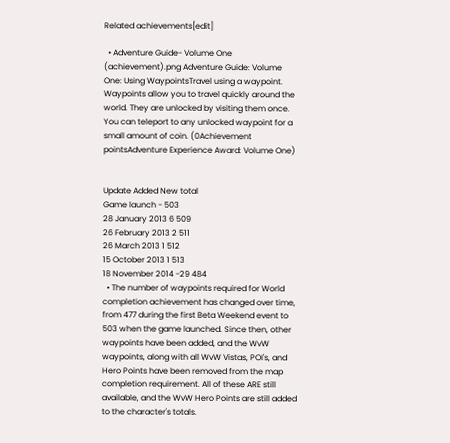Related achievements[edit]

  • Adventure Guide- Volume One (achievement).png Adventure Guide: Volume One: Using WaypointsTravel using a waypoint.  Waypoints allow you to travel quickly around the world. They are unlocked by visiting them once. You can teleport to any unlocked waypoint for a small amount of coin. (0Achievement pointsAdventure Experience Award: Volume One)


Update Added New total
Game launch - 503
28 January 2013 6 509
26 February 2013 2 511
26 March 2013 1 512
15 October 2013 1 513
18 November 2014 -29 484
  • The number of waypoints required for World completion achievement has changed over time, from 477 during the first Beta Weekend event to 503 when the game launched. Since then, other waypoints have been added, and the WvW waypoints, along with all WvW Vistas, POI's, and Hero Points have been removed from the map completion requirement. All of these ARE still available, and the WvW Hero Points are still added to the character's totals.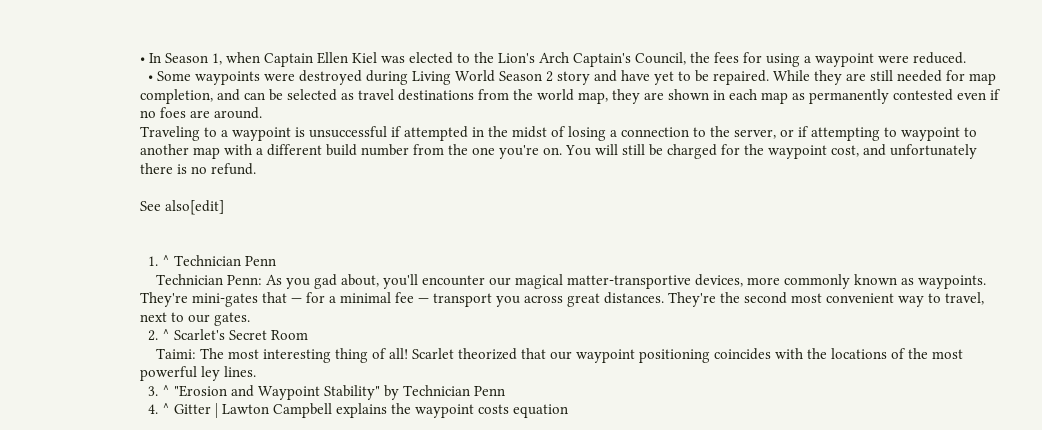• In Season 1, when Captain Ellen Kiel was elected to the Lion's Arch Captain's Council, the fees for using a waypoint were reduced.
  • Some waypoints were destroyed during Living World Season 2 story and have yet to be repaired. While they are still needed for map completion, and can be selected as travel destinations from the world map, they are shown in each map as permanently contested even if no foes are around.
Traveling to a waypoint is unsuccessful if attempted in the midst of losing a connection to the server, or if attempting to waypoint to another map with a different build number from the one you're on. You will still be charged for the waypoint cost, and unfortunately there is no refund.

See also[edit]


  1. ^ Technician Penn
    Technician Penn: As you gad about, you'll encounter our magical matter-transportive devices, more commonly known as waypoints. They're mini-gates that — for a minimal fee — transport you across great distances. They're the second most convenient way to travel, next to our gates.
  2. ^ Scarlet's Secret Room
    Taimi: The most interesting thing of all! Scarlet theorized that our waypoint positioning coincides with the locations of the most powerful ley lines.
  3. ^ "Erosion and Waypoint Stability" by Technician Penn
  4. ^ Gitter | Lawton Campbell explains the waypoint costs equation